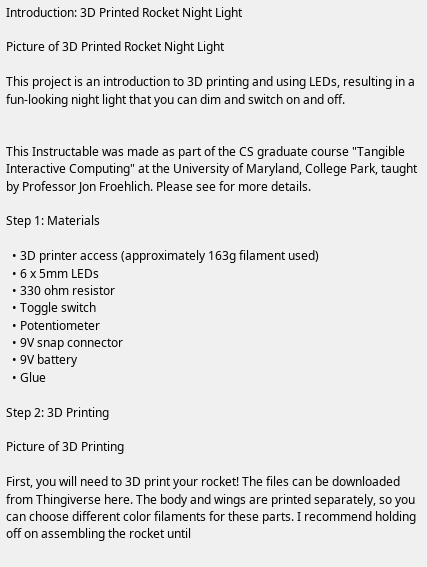Introduction: 3D Printed Rocket Night Light

Picture of 3D Printed Rocket Night Light

This project is an introduction to 3D printing and using LEDs, resulting in a fun-looking night light that you can dim and switch on and off.


This Instructable was made as part of the CS graduate course "Tangible Interactive Computing" at the University of Maryland, College Park, taught by Professor Jon Froehlich. Please see for more details.

Step 1: Materials

  • 3D printer access (approximately 163g filament used)
  • 6 x 5mm LEDs
  • 330 ohm resistor
  • Toggle switch
  • Potentiometer
  • 9V snap connector
  • 9V battery
  • Glue

Step 2: 3D Printing

Picture of 3D Printing

First, you will need to 3D print your rocket! The files can be downloaded from Thingiverse here. The body and wings are printed separately, so you can choose different color filaments for these parts. I recommend holding off on assembling the rocket until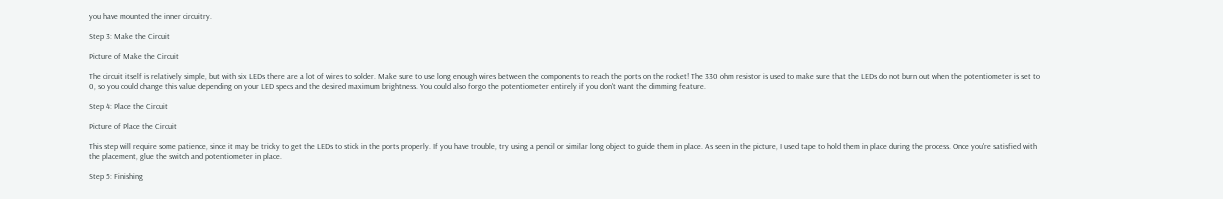you have mounted the inner circuitry.

Step 3: Make the Circuit

Picture of Make the Circuit

The circuit itself is relatively simple, but with six LEDs there are a lot of wires to solder. Make sure to use long enough wires between the components to reach the ports on the rocket! The 330 ohm resistor is used to make sure that the LEDs do not burn out when the potentiometer is set to 0, so you could change this value depending on your LED specs and the desired maximum brightness. You could also forgo the potentiometer entirely if you don't want the dimming feature.

Step 4: Place the Circuit

Picture of Place the Circuit

This step will require some patience, since it may be tricky to get the LEDs to stick in the ports properly. If you have trouble, try using a pencil or similar long object to guide them in place. As seen in the picture, I used tape to hold them in place during the process. Once you're satisfied with the placement, glue the switch and potentiometer in place.

Step 5: Finishing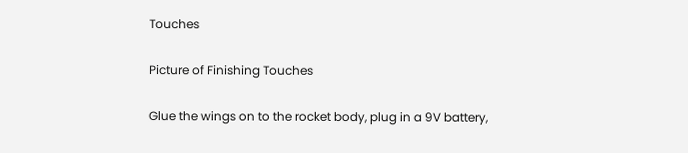Touches

Picture of Finishing Touches

Glue the wings on to the rocket body, plug in a 9V battery,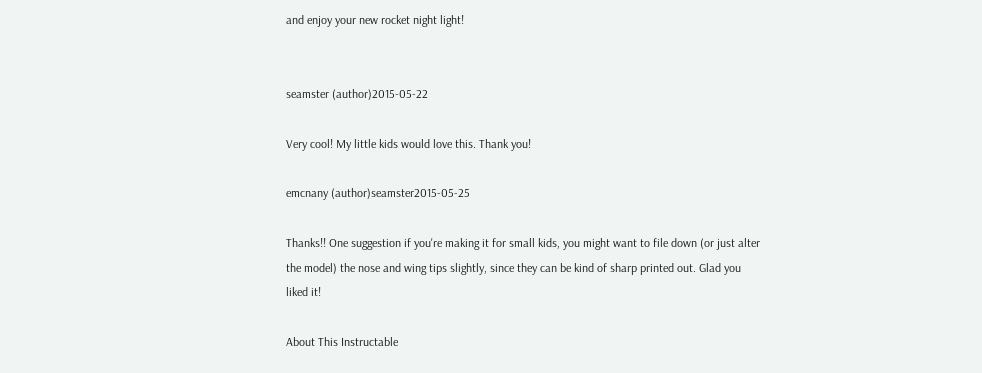and enjoy your new rocket night light!


seamster (author)2015-05-22

Very cool! My little kids would love this. Thank you!

emcnany (author)seamster2015-05-25

Thanks!! One suggestion if you're making it for small kids, you might want to file down (or just alter the model) the nose and wing tips slightly, since they can be kind of sharp printed out. Glad you liked it!

About This Instructable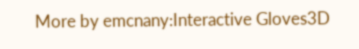More by emcnany:Interactive Gloves3D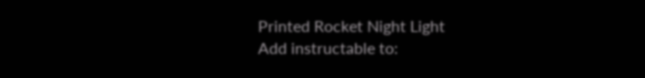Printed Rocket Night Light
Add instructable to: